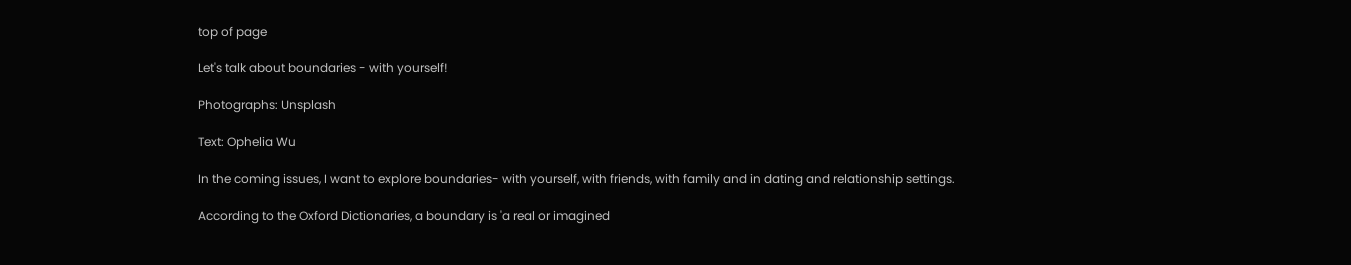top of page

Let's talk about boundaries - with yourself!

Photographs: Unsplash

Text: Ophelia Wu

In the coming issues, I want to explore boundaries- with yourself, with friends, with family and in dating and relationship settings.

According to the Oxford Dictionaries, a boundary is 'a real or imagined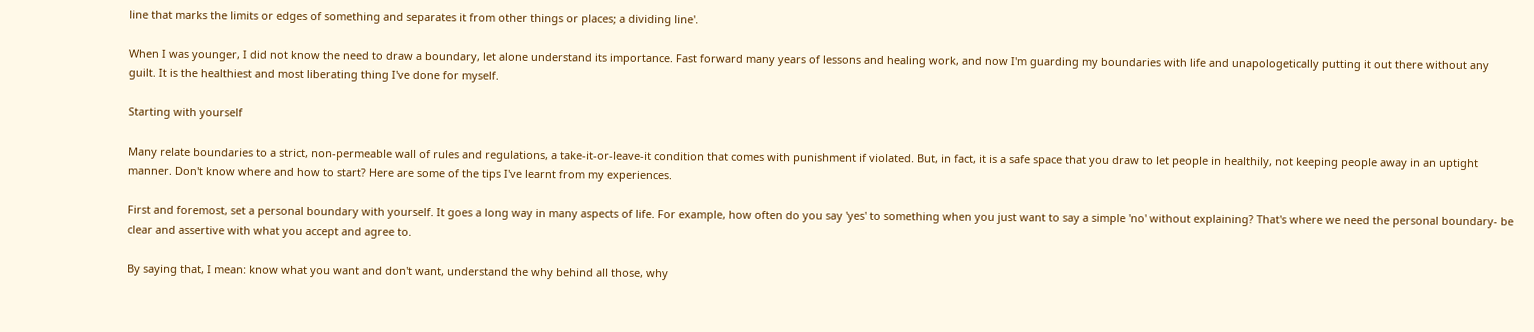line that marks the limits or edges of something and separates it from other things or places; a dividing line'.

When I was younger, I did not know the need to draw a boundary, let alone understand its importance. Fast forward many years of lessons and healing work, and now I'm guarding my boundaries with life and unapologetically putting it out there without any guilt. It is the healthiest and most liberating thing I've done for myself.

Starting with yourself

Many relate boundaries to a strict, non-permeable wall of rules and regulations, a take-it-or-leave-it condition that comes with punishment if violated. But, in fact, it is a safe space that you draw to let people in healthily, not keeping people away in an uptight manner. Don't know where and how to start? Here are some of the tips I've learnt from my experiences.

First and foremost, set a personal boundary with yourself. It goes a long way in many aspects of life. For example, how often do you say 'yes' to something when you just want to say a simple 'no' without explaining? That's where we need the personal boundary- be clear and assertive with what you accept and agree to.

By saying that, I mean: know what you want and don't want, understand the why behind all those, why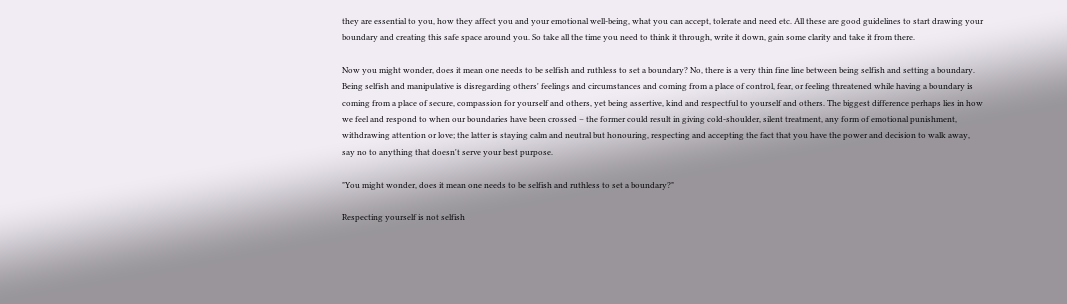they are essential to you, how they affect you and your emotional well-being, what you can accept, tolerate and need etc. All these are good guidelines to start drawing your boundary and creating this safe space around you. So take all the time you need to think it through, write it down, gain some clarity and take it from there.

Now you might wonder, does it mean one needs to be selfish and ruthless to set a boundary? No, there is a very thin fine line between being selfish and setting a boundary. Being selfish and manipulative is disregarding others' feelings and circumstances and coming from a place of control, fear, or feeling threatened while having a boundary is coming from a place of secure, compassion for yourself and others, yet being assertive, kind and respectful to yourself and others. The biggest difference perhaps lies in how we feel and respond to when our boundaries have been crossed – the former could result in giving cold-shoulder, silent treatment, any form of emotional punishment, withdrawing attention or love; the latter is staying calm and neutral but honouring, respecting and accepting the fact that you have the power and decision to walk away, say no to anything that doesn't serve your best purpose.

"You might wonder, does it mean one needs to be selfish and ruthless to set a boundary?"

Respecting yourself is not selfish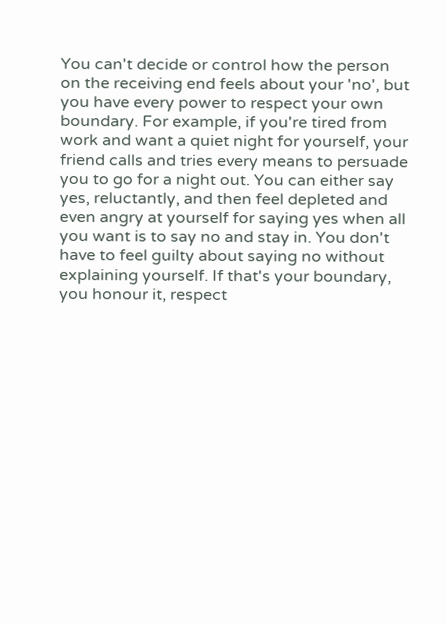You can't decide or control how the person on the receiving end feels about your 'no', but you have every power to respect your own boundary. For example, if you're tired from work and want a quiet night for yourself, your friend calls and tries every means to persuade you to go for a night out. You can either say yes, reluctantly, and then feel depleted and even angry at yourself for saying yes when all you want is to say no and stay in. You don't have to feel guilty about saying no without explaining yourself. If that's your boundary, you honour it, respect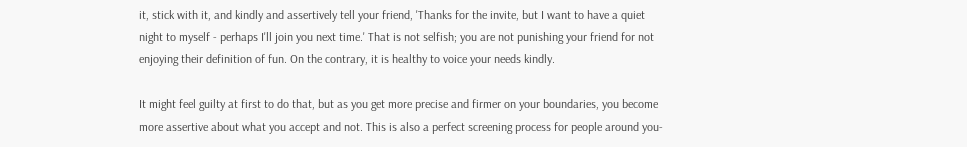it, stick with it, and kindly and assertively tell your friend, 'Thanks for the invite, but I want to have a quiet night to myself - perhaps I'll join you next time.' That is not selfish; you are not punishing your friend for not enjoying their definition of fun. On the contrary, it is healthy to voice your needs kindly.

It might feel guilty at first to do that, but as you get more precise and firmer on your boundaries, you become more assertive about what you accept and not. This is also a perfect screening process for people around you-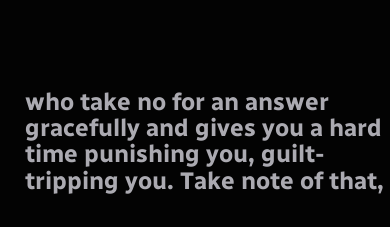who take no for an answer gracefully and gives you a hard time punishing you, guilt-tripping you. Take note of that,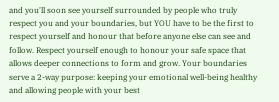and you'll soon see yourself surrounded by people who truly respect you and your boundaries, but YOU have to be the first to respect yourself and honour that before anyone else can see and follow. Respect yourself enough to honour your safe space that allows deeper connections to form and grow. Your boundaries serve a 2-way purpose: keeping your emotional well-being healthy and allowing people with your best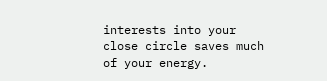interests into your close circle saves much of your energy.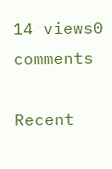14 views0 comments

Recent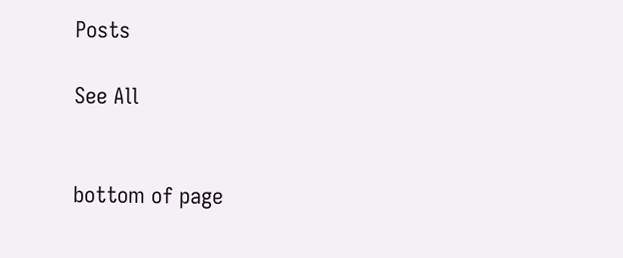Posts

See All


bottom of page